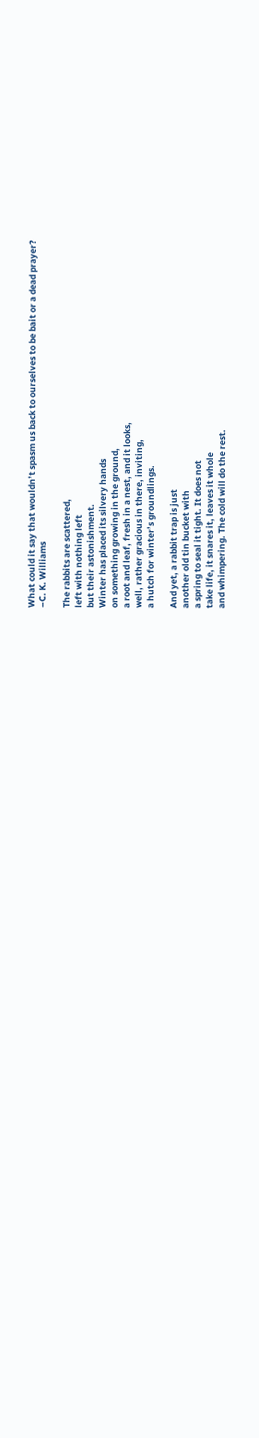What could it say that wouldn’t spasm us back to ourselves to be bait or a dead prayer?
–C. K. Williams

The rabbits are scattered,
left with nothing left
but their astonishment.
Winter has placed its silvery hands
on something growing in the ground,
a root and leaf, fresh in a nest, and it looks,
well, rather gracious in there, inviting,
a hutch for winter’s groundlings.

And yet, a rabbit trap is just
another old tin bucket with
a spring to seal it tight. It does not
take life, it snares it, leaves it whole
and whimpering. The cold will do the rest.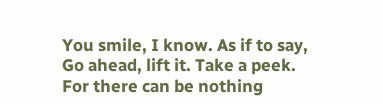You smile, I know. As if to say,
Go ahead, lift it. Take a peek.
For there can be nothing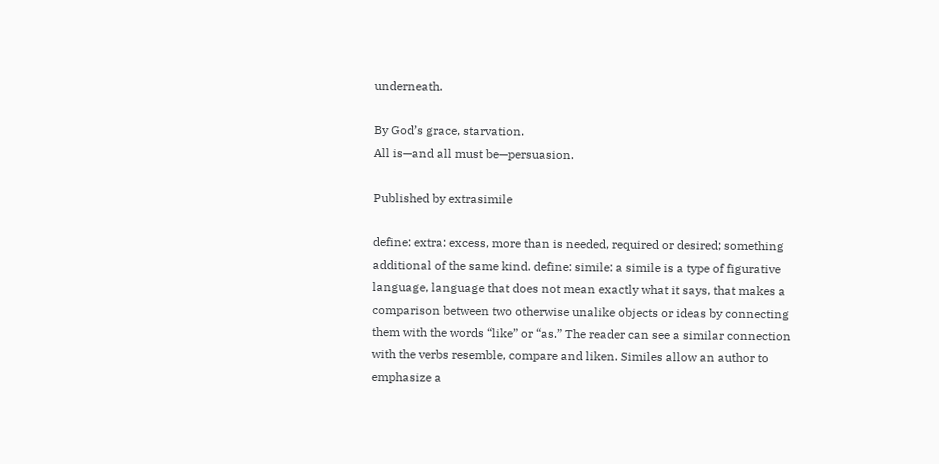underneath.

By God’s grace, starvation.
All is—and all must be—persuasion.

Published by extrasimile

define: extra: excess, more than is needed, required or desired; something additional of the same kind. define: simile: a simile is a type of figurative language, language that does not mean exactly what it says, that makes a comparison between two otherwise unalike objects or ideas by connecting them with the words “like” or “as.” The reader can see a similar connection with the verbs resemble, compare and liken. Similes allow an author to emphasize a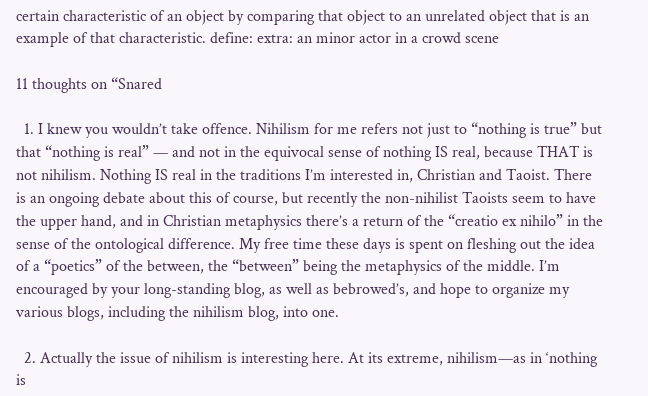certain characteristic of an object by comparing that object to an unrelated object that is an example of that characteristic. define: extra: an minor actor in a crowd scene

11 thoughts on “Snared

  1. I knew you wouldn’t take offence. Nihilism for me refers not just to “nothing is true” but that “nothing is real” — and not in the equivocal sense of nothing IS real, because THAT is not nihilism. Nothing IS real in the traditions I’m interested in, Christian and Taoist. There is an ongoing debate about this of course, but recently the non-nihilist Taoists seem to have the upper hand, and in Christian metaphysics there’s a return of the “creatio ex nihilo” in the sense of the ontological difference. My free time these days is spent on fleshing out the idea of a “poetics” of the between, the “between” being the metaphysics of the middle. I’m encouraged by your long-standing blog, as well as bebrowed’s, and hope to organize my various blogs, including the nihilism blog, into one.

  2. Actually the issue of nihilism is interesting here. At its extreme, nihilism—as in ‘nothing is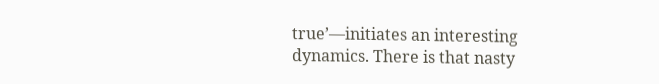true’—initiates an interesting dynamics. There is that nasty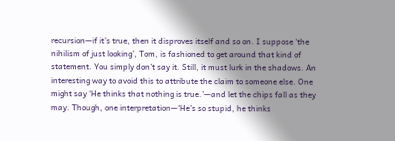recursion—if it’s true, then it disproves itself and so on. I suppose ‘the nihilism of just looking’, Tom, is fashioned to get around that kind of statement. You simply don’t say it. Still, it must lurk in the shadows. An interesting way to avoid this to attribute the claim to someone else. One might say ‘He thinks that nothing is true.’—and let the chips fall as they may. Though, one interpretation—‘He’s so stupid, he thinks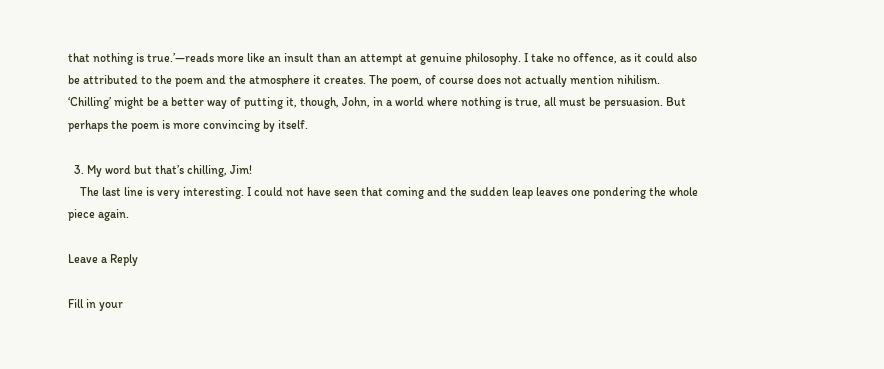that nothing is true.’—reads more like an insult than an attempt at genuine philosophy. I take no offence, as it could also be attributed to the poem and the atmosphere it creates. The poem, of course does not actually mention nihilism. ‘Chilling’ might be a better way of putting it, though, John, in a world where nothing is true, all must be persuasion. But perhaps the poem is more convincing by itself.

  3. My word but that’s chilling, Jim!
    The last line is very interesting. I could not have seen that coming and the sudden leap leaves one pondering the whole piece again.

Leave a Reply

Fill in your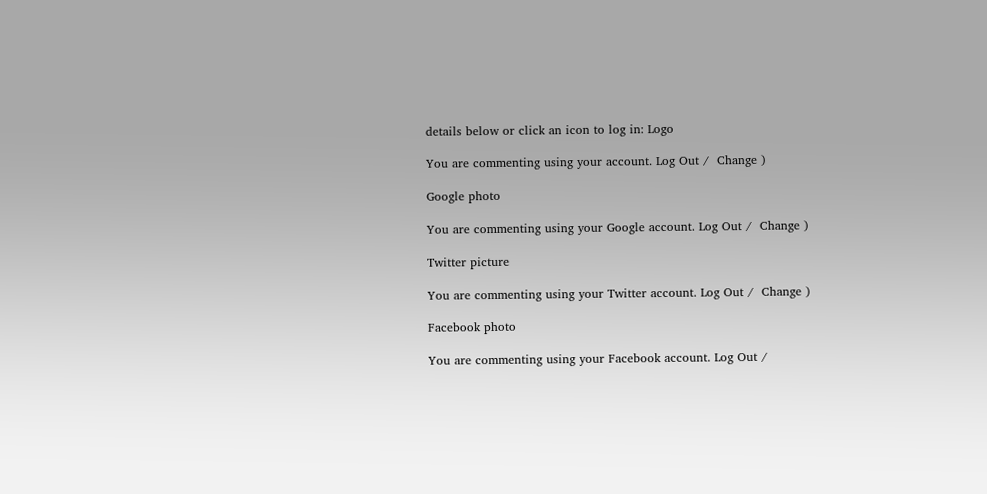details below or click an icon to log in: Logo

You are commenting using your account. Log Out /  Change )

Google photo

You are commenting using your Google account. Log Out /  Change )

Twitter picture

You are commenting using your Twitter account. Log Out /  Change )

Facebook photo

You are commenting using your Facebook account. Log Out /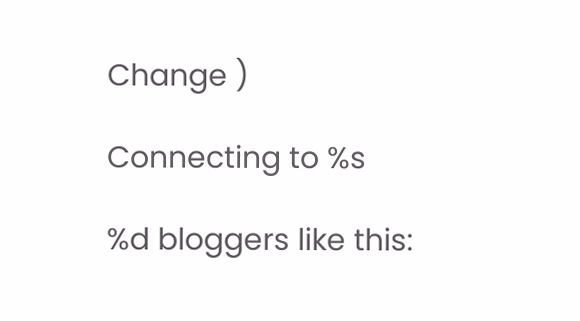Change )

Connecting to %s

%d bloggers like this: